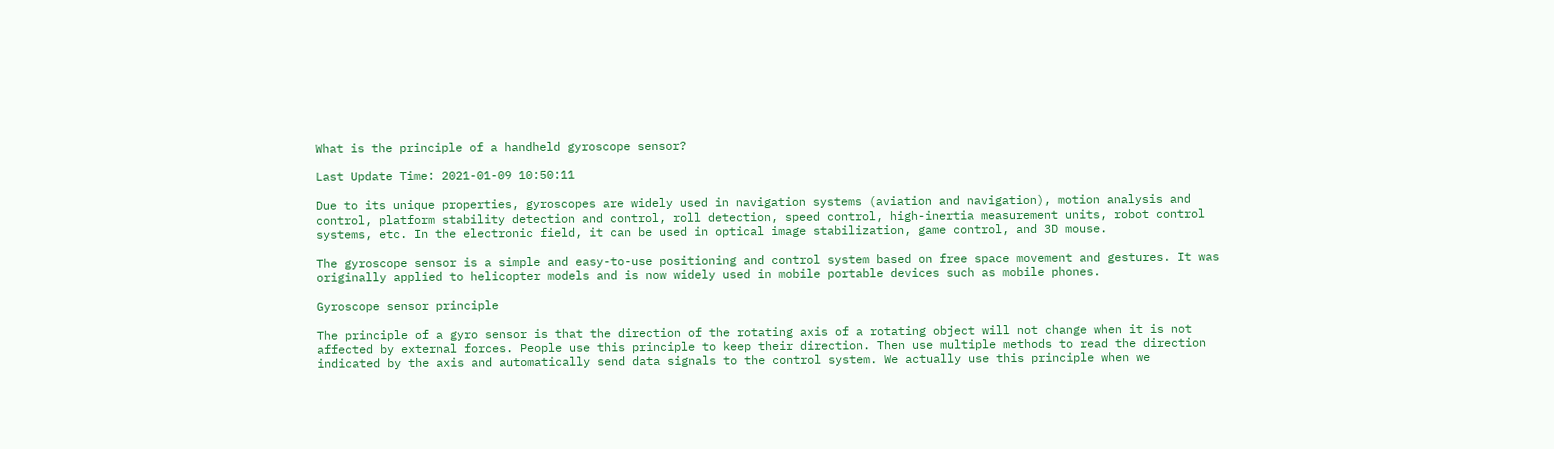What is the principle of a handheld gyroscope sensor?

Last Update Time: 2021-01-09 10:50:11

Due to its unique properties, gyroscopes are widely used in navigation systems (aviation and navigation), motion analysis and control, platform stability detection and control, roll detection, speed control, high-inertia measurement units, robot control systems, etc. In the electronic field, it can be used in optical image stabilization, game control, and 3D mouse.

The gyroscope sensor is a simple and easy-to-use positioning and control system based on free space movement and gestures. It was originally applied to helicopter models and is now widely used in mobile portable devices such as mobile phones.

Gyroscope sensor principle

The principle of a gyro sensor is that the direction of the rotating axis of a rotating object will not change when it is not affected by external forces. People use this principle to keep their direction. Then use multiple methods to read the direction indicated by the axis and automatically send data signals to the control system. We actually use this principle when we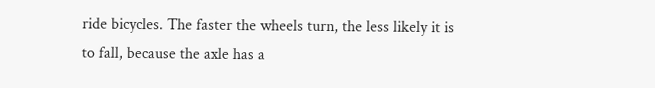ride bicycles. The faster the wheels turn, the less likely it is to fall, because the axle has a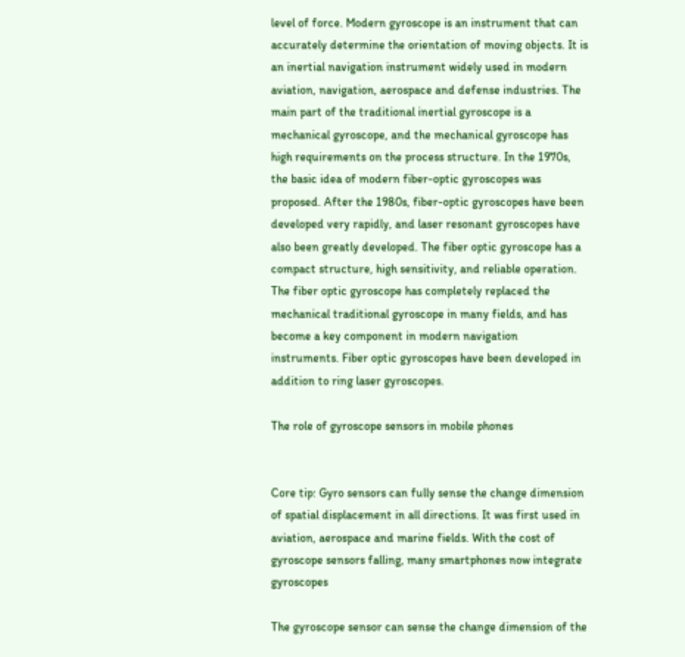level of force. Modern gyroscope is an instrument that can accurately determine the orientation of moving objects. It is an inertial navigation instrument widely used in modern aviation, navigation, aerospace and defense industries. The main part of the traditional inertial gyroscope is a mechanical gyroscope, and the mechanical gyroscope has high requirements on the process structure. In the 1970s, the basic idea of modern fiber-optic gyroscopes was proposed. After the 1980s, fiber-optic gyroscopes have been developed very rapidly, and laser resonant gyroscopes have also been greatly developed. The fiber optic gyroscope has a compact structure, high sensitivity, and reliable operation. The fiber optic gyroscope has completely replaced the mechanical traditional gyroscope in many fields, and has become a key component in modern navigation instruments. Fiber optic gyroscopes have been developed in addition to ring laser gyroscopes.

The role of gyroscope sensors in mobile phones


Core tip: Gyro sensors can fully sense the change dimension of spatial displacement in all directions. It was first used in aviation, aerospace and marine fields. With the cost of gyroscope sensors falling, many smartphones now integrate gyroscopes

The gyroscope sensor can sense the change dimension of the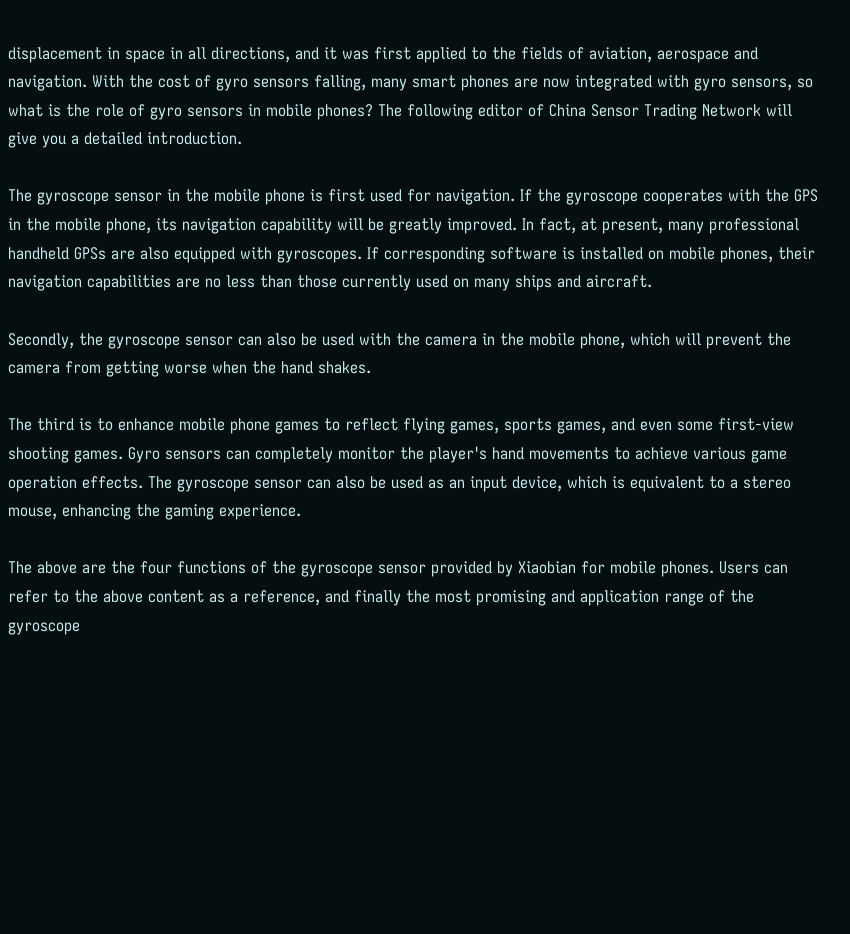displacement in space in all directions, and it was first applied to the fields of aviation, aerospace and navigation. With the cost of gyro sensors falling, many smart phones are now integrated with gyro sensors, so what is the role of gyro sensors in mobile phones? The following editor of China Sensor Trading Network will give you a detailed introduction.

The gyroscope sensor in the mobile phone is first used for navigation. If the gyroscope cooperates with the GPS in the mobile phone, its navigation capability will be greatly improved. In fact, at present, many professional handheld GPSs are also equipped with gyroscopes. If corresponding software is installed on mobile phones, their navigation capabilities are no less than those currently used on many ships and aircraft.

Secondly, the gyroscope sensor can also be used with the camera in the mobile phone, which will prevent the camera from getting worse when the hand shakes.

The third is to enhance mobile phone games to reflect flying games, sports games, and even some first-view shooting games. Gyro sensors can completely monitor the player's hand movements to achieve various game operation effects. The gyroscope sensor can also be used as an input device, which is equivalent to a stereo mouse, enhancing the gaming experience.

The above are the four functions of the gyroscope sensor provided by Xiaobian for mobile phones. Users can refer to the above content as a reference, and finally the most promising and application range of the gyroscope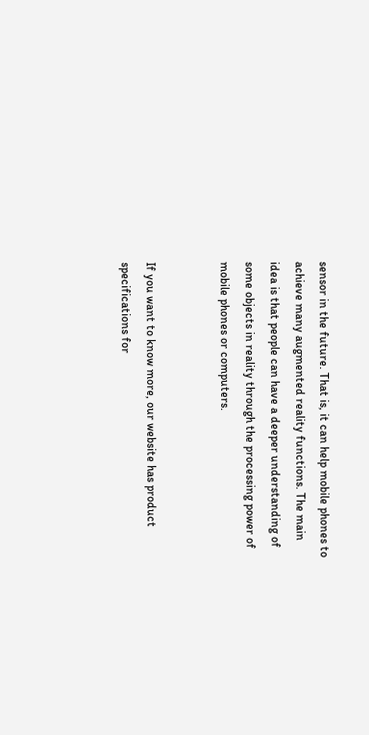sensor in the future. That is, it can help mobile phones to achieve many augmented reality functions. The main idea is that people can have a deeper understanding of some objects in reality through the processing power of mobile phones or computers.


If you want to know more, our website has product specifications for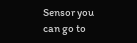Sensor you can go to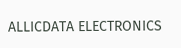ALLICDATA ELECTRONICS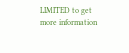LIMITED to get more information